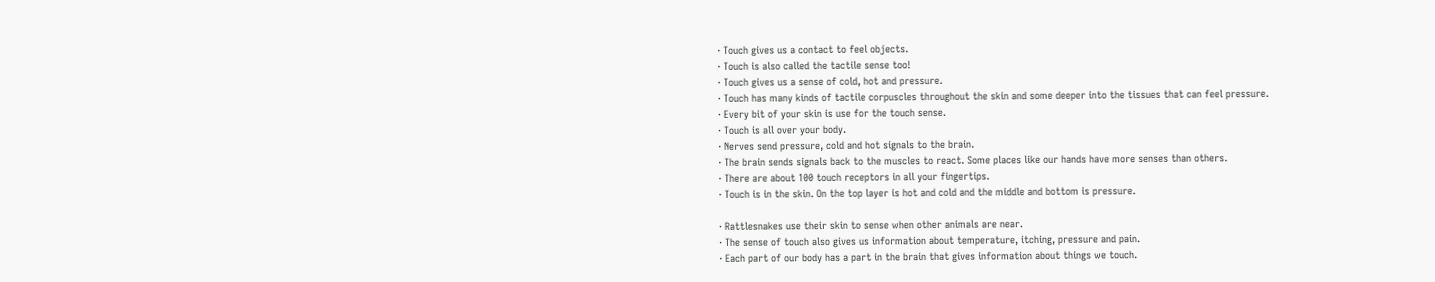· Touch gives us a contact to feel objects.
· Touch is also called the tactile sense too!
· Touch gives us a sense of cold, hot and pressure.
· Touch has many kinds of tactile corpuscles throughout the skin and some deeper into the tissues that can feel pressure.
· Every bit of your skin is use for the touch sense.
· Touch is all over your body.
· Nerves send pressure, cold and hot signals to the brain.
· The brain sends signals back to the muscles to react. Some places like our hands have more senses than others.
· There are about 100 touch receptors in all your fingertips.
· Touch is in the skin. On the top layer is hot and cold and the middle and bottom is pressure.

· Rattlesnakes use their skin to sense when other animals are near.
· The sense of touch also gives us information about temperature, itching, pressure and pain.
· Each part of our body has a part in the brain that gives information about things we touch.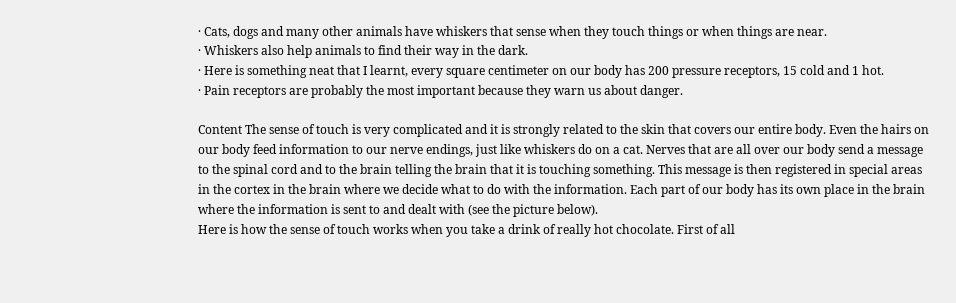· Cats, dogs and many other animals have whiskers that sense when they touch things or when things are near.
· Whiskers also help animals to find their way in the dark.
· Here is something neat that I learnt, every square centimeter on our body has 200 pressure receptors, 15 cold and 1 hot.
· Pain receptors are probably the most important because they warn us about danger.

Content The sense of touch is very complicated and it is strongly related to the skin that covers our entire body. Even the hairs on our body feed information to our nerve endings, just like whiskers do on a cat. Nerves that are all over our body send a message to the spinal cord and to the brain telling the brain that it is touching something. This message is then registered in special areas in the cortex in the brain where we decide what to do with the information. Each part of our body has its own place in the brain where the information is sent to and dealt with (see the picture below).
Here is how the sense of touch works when you take a drink of really hot chocolate. First of all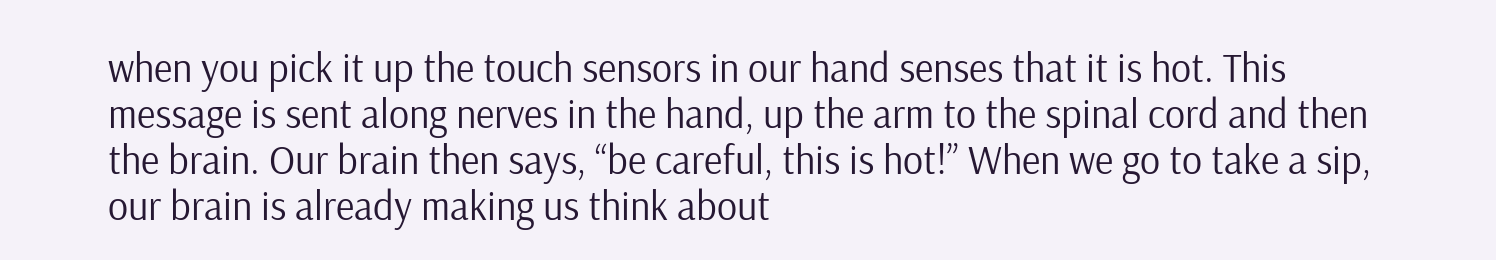when you pick it up the touch sensors in our hand senses that it is hot. This message is sent along nerves in the hand, up the arm to the spinal cord and then the brain. Our brain then says, “be careful, this is hot!” When we go to take a sip, our brain is already making us think about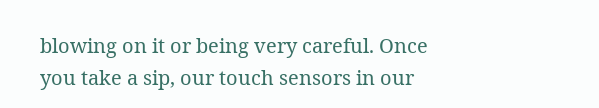blowing on it or being very careful. Once you take a sip, our touch sensors in our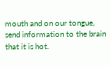mouth and on our tongue, send information to the brain that it is hot.